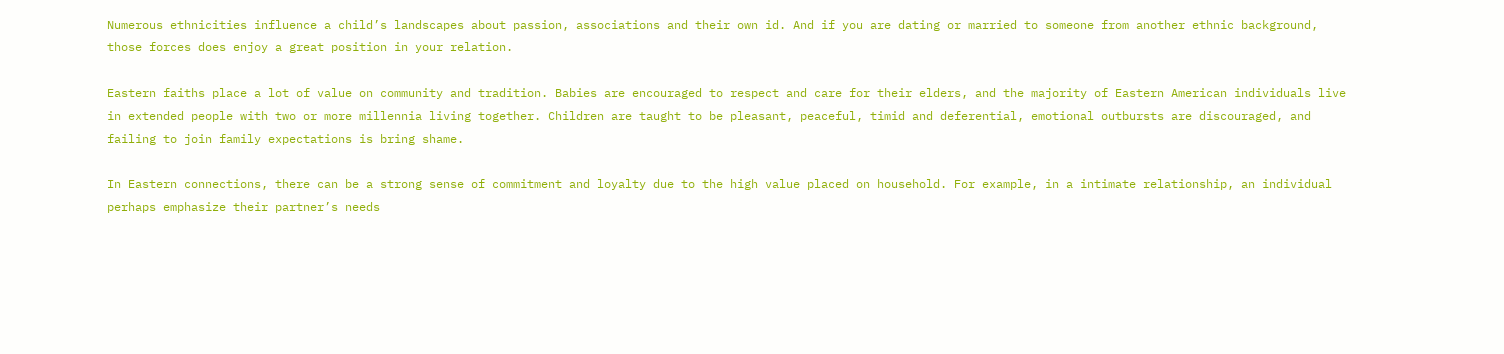Numerous ethnicities influence a child’s landscapes about passion, associations and their own id. And if you are dating or married to someone from another ethnic background, those forces does enjoy a great position in your relation.

Eastern faiths place a lot of value on community and tradition. Babies are encouraged to respect and care for their elders, and the majority of Eastern American individuals live in extended people with two or more millennia living together. Children are taught to be pleasant, peaceful, timid and deferential, emotional outbursts are discouraged, and failing to join family expectations is bring shame.

In Eastern connections, there can be a strong sense of commitment and loyalty due to the high value placed on household. For example, in a intimate relationship, an individual perhaps emphasize their partner’s needs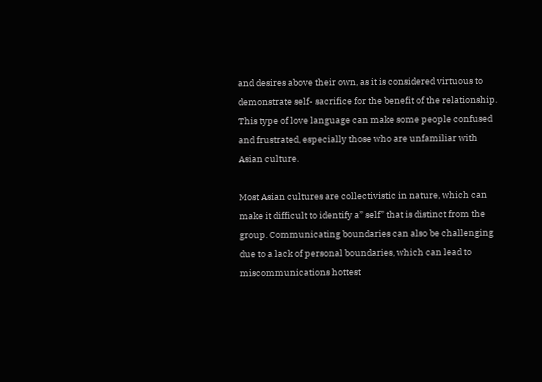and desires above their own, as it is considered virtuous to demonstrate self- sacrifice for the benefit of the relationship. This type of love language can make some people confused and frustrated, especially those who are unfamiliar with Asian culture.

Most Asian cultures are collectivistic in nature, which can make it difficult to identify a” self” that is distinct from the group. Communicating boundaries can also be challenging due to a lack of personal boundaries, which can lead to miscommunications hottest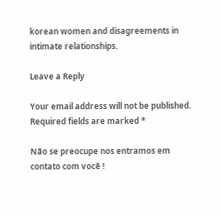korean women and disagreements in intimate relationships.

Leave a Reply

Your email address will not be published. Required fields are marked *

Não se preocupe nos entramos em contato com você !